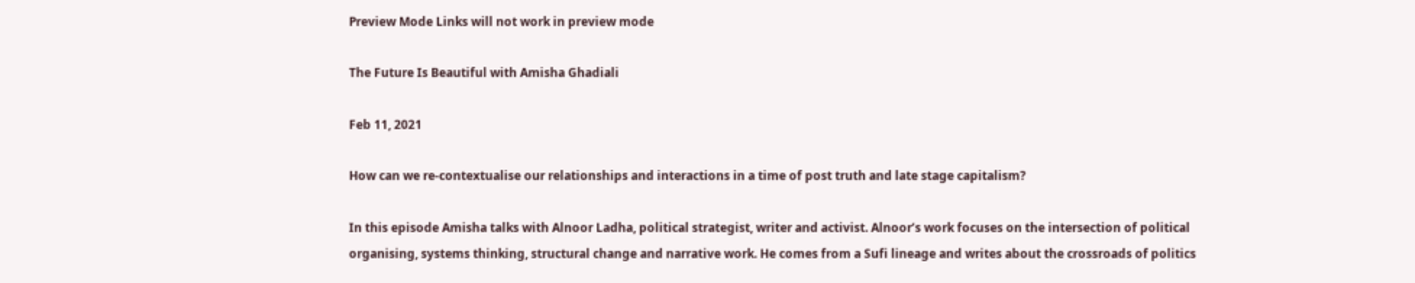Preview Mode Links will not work in preview mode

The Future Is Beautiful with Amisha Ghadiali

Feb 11, 2021

How can we re-contextualise our relationships and interactions in a time of post truth and late stage capitalism?

In this episode Amisha talks with Alnoor Ladha, political strategist, writer and activist. Alnoor’s work focuses on the intersection of political organising, systems thinking, structural change and narrative work. He comes from a Sufi lineage and writes about the crossroads of politics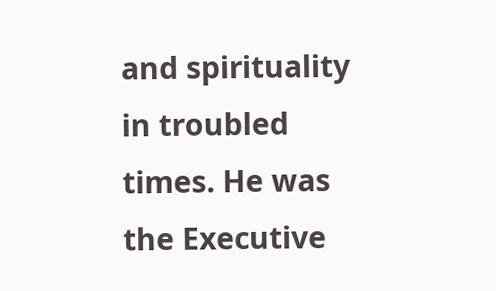and spirituality in troubled times. He was the Executive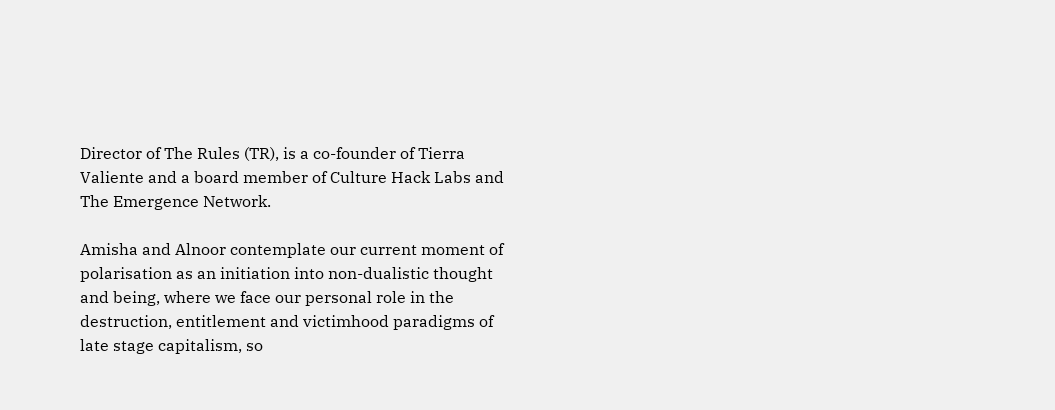Director of The Rules (TR), is a co-founder of Tierra Valiente and a board member of Culture Hack Labs and The Emergence Network.

Amisha and Alnoor contemplate our current moment of polarisation as an initiation into non-dualistic thought and being, where we face our personal role in the destruction, entitlement and victimhood paradigms of late stage capitalism, so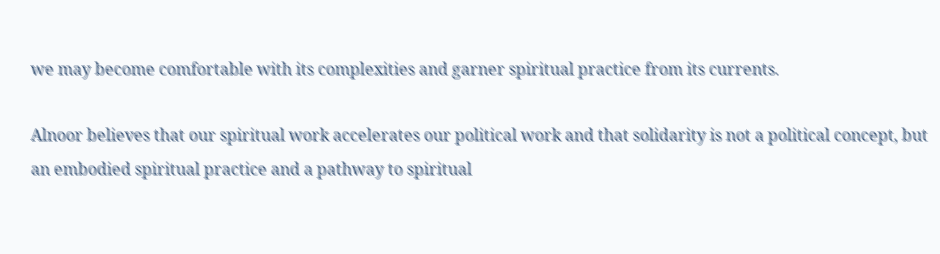we may become comfortable with its complexities and garner spiritual practice from its currents.

Alnoor believes that our spiritual work accelerates our political work and that solidarity is not a political concept, but an embodied spiritual practice and a pathway to spiritual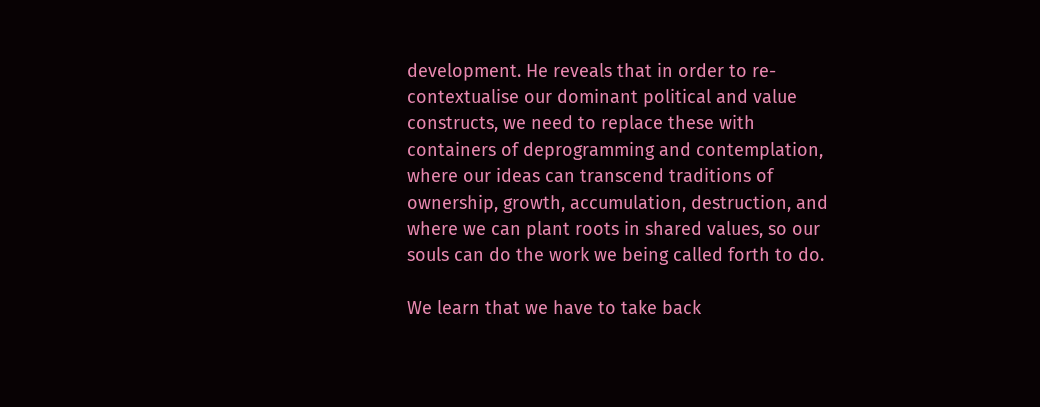development. He reveals that in order to re-contextualise our dominant political and value constructs, we need to replace these with containers of deprogramming and contemplation, where our ideas can transcend traditions of ownership, growth, accumulation, destruction, and where we can plant roots in shared values, so our souls can do the work we being called forth to do.

We learn that we have to take back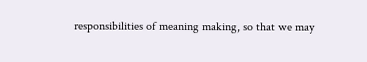responsibilities of meaning making, so that we may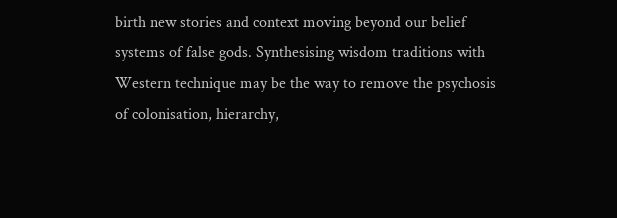birth new stories and context moving beyond our belief systems of false gods. Synthesising wisdom traditions with Western technique may be the way to remove the psychosis of colonisation, hierarchy,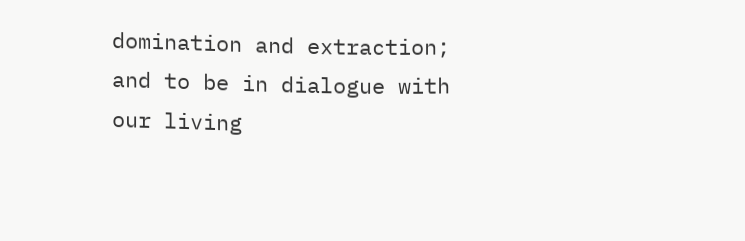domination and extraction; and to be in dialogue with our living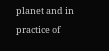planet and in practice of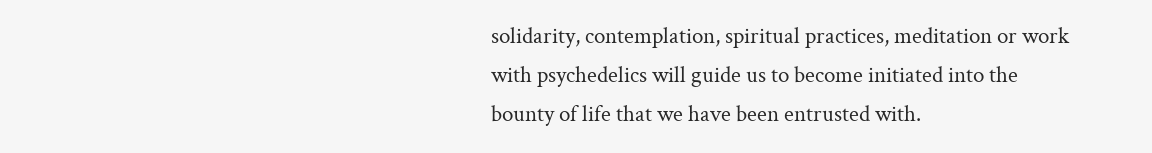solidarity, contemplation, spiritual practices, meditation or work with psychedelics will guide us to become initiated into the bounty of life that we have been entrusted with.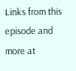Links from this episode and more at